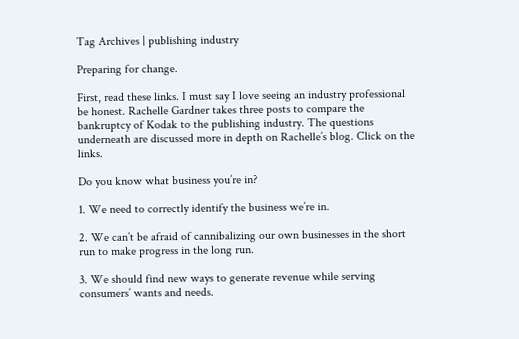Tag Archives | publishing industry

Preparing for change.

First, read these links. I must say I love seeing an industry professional be honest. Rachelle Gardner takes three posts to compare the bankruptcy of Kodak to the publishing industry. The questions underneath are discussed more in depth on Rachelle’s blog. Click on the links.

Do you know what business you’re in?

1. We need to correctly identify the business we’re in.

2. We can’t be afraid of cannibalizing our own businesses in the short run to make progress in the long run.

3. We should find new ways to generate revenue while serving consumers’ wants and needs.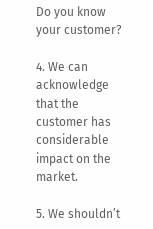Do you know your customer?

4. We can acknowledge that the customer has considerable impact on the market.

5. We shouldn’t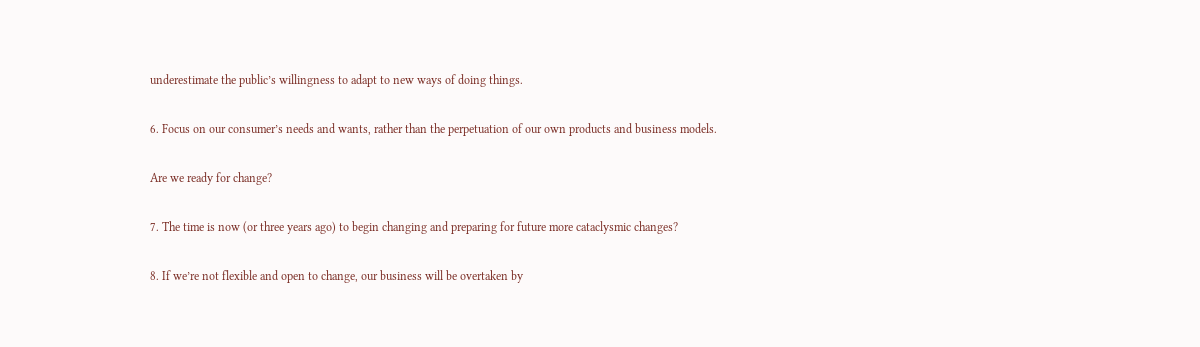underestimate the public’s willingness to adapt to new ways of doing things.

6. Focus on our consumer’s needs and wants, rather than the perpetuation of our own products and business models.

Are we ready for change?

7. The time is now (or three years ago) to begin changing and preparing for future more cataclysmic changes?

8. If we’re not flexible and open to change, our business will be overtaken by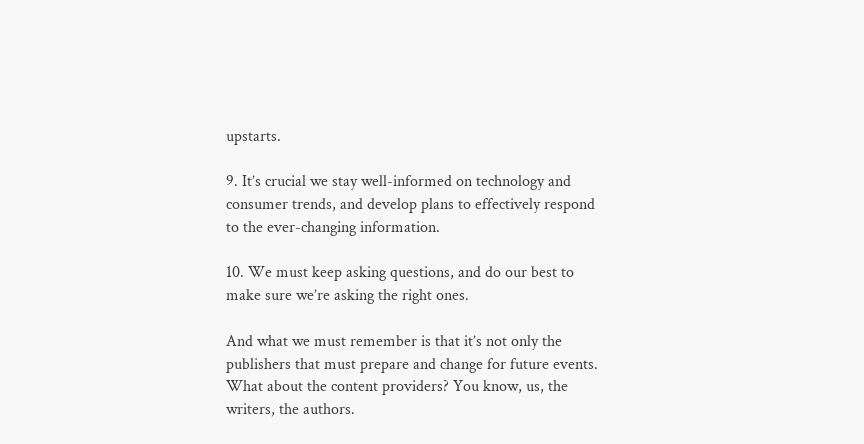upstarts.

9. It’s crucial we stay well-informed on technology and consumer trends, and develop plans to effectively respond to the ever-changing information.

10. We must keep asking questions, and do our best to make sure we’re asking the right ones.

And what we must remember is that it’s not only the publishers that must prepare and change for future events. What about the content providers? You know, us, the writers, the authors.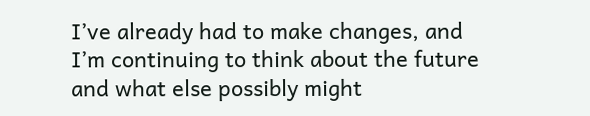I’ve already had to make changes, and I’m continuing to think about the future and what else possibly might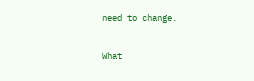need to change.

What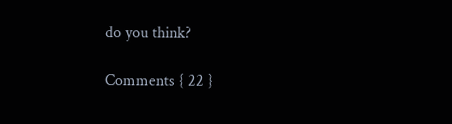do you think?

Comments { 22 }